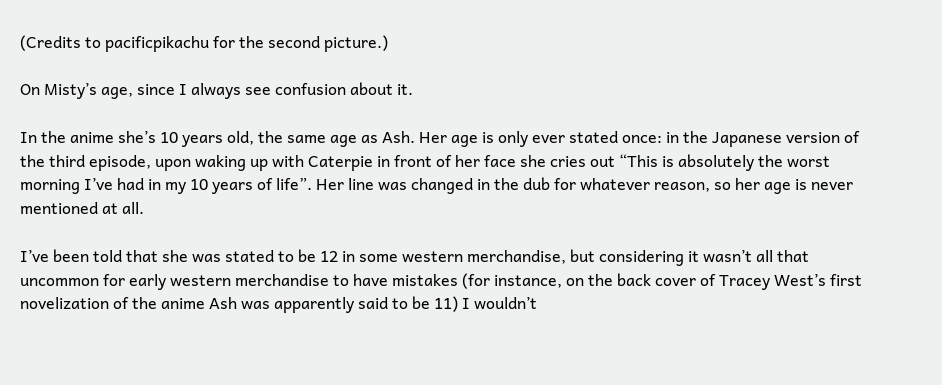(Credits to pacificpikachu for the second picture.)

On Misty’s age, since I always see confusion about it.

In the anime she’s 10 years old, the same age as Ash. Her age is only ever stated once: in the Japanese version of the third episode, upon waking up with Caterpie in front of her face she cries out “This is absolutely the worst morning I’ve had in my 10 years of life”. Her line was changed in the dub for whatever reason, so her age is never mentioned at all.

I’ve been told that she was stated to be 12 in some western merchandise, but considering it wasn’t all that uncommon for early western merchandise to have mistakes (for instance, on the back cover of Tracey West’s first novelization of the anime Ash was apparently said to be 11) I wouldn’t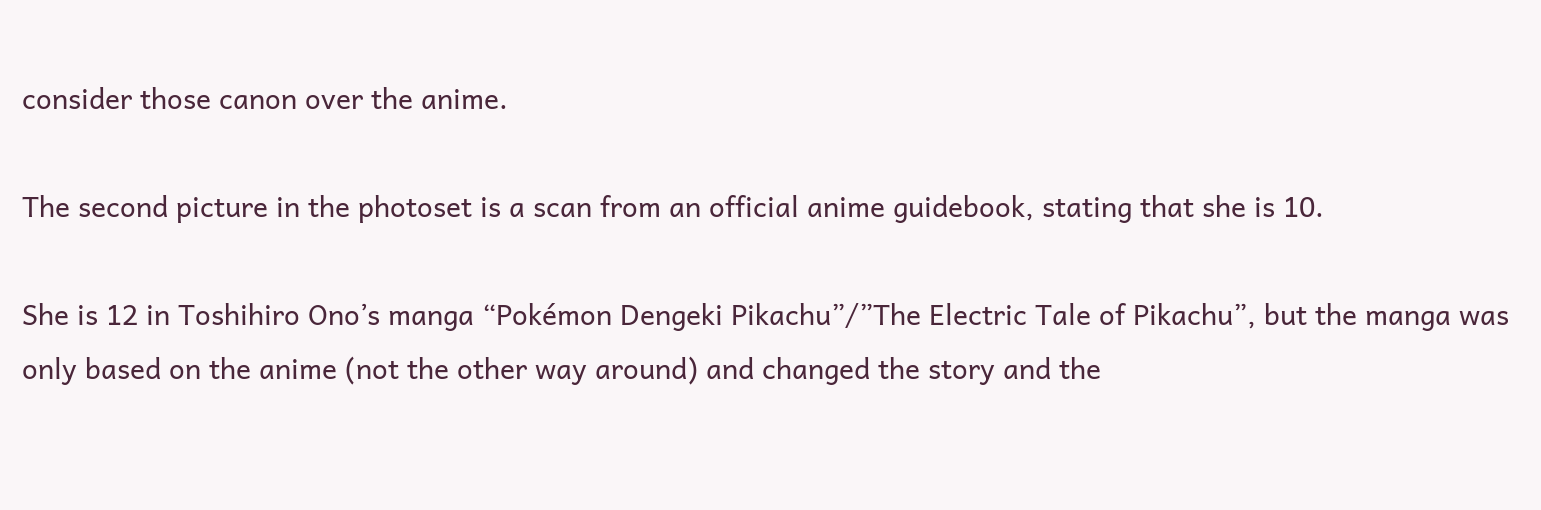consider those canon over the anime.

The second picture in the photoset is a scan from an official anime guidebook, stating that she is 10.

She is 12 in Toshihiro Ono’s manga “Pokémon Dengeki Pikachu”/”The Electric Tale of Pikachu”, but the manga was only based on the anime (not the other way around) and changed the story and the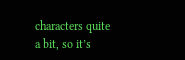characters quite a bit, so it’s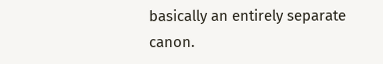basically an entirely separate canon.